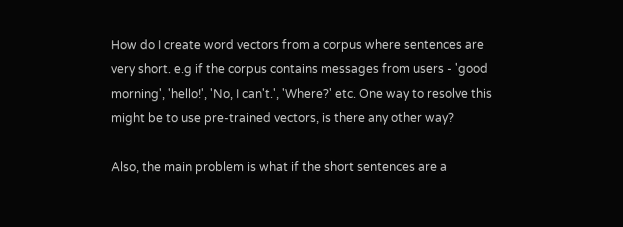How do I create word vectors from a corpus where sentences are very short. e.g if the corpus contains messages from users - 'good morning', 'hello!', 'No, I can't.', 'Where?' etc. One way to resolve this might be to use pre-trained vectors, is there any other way?

Also, the main problem is what if the short sentences are a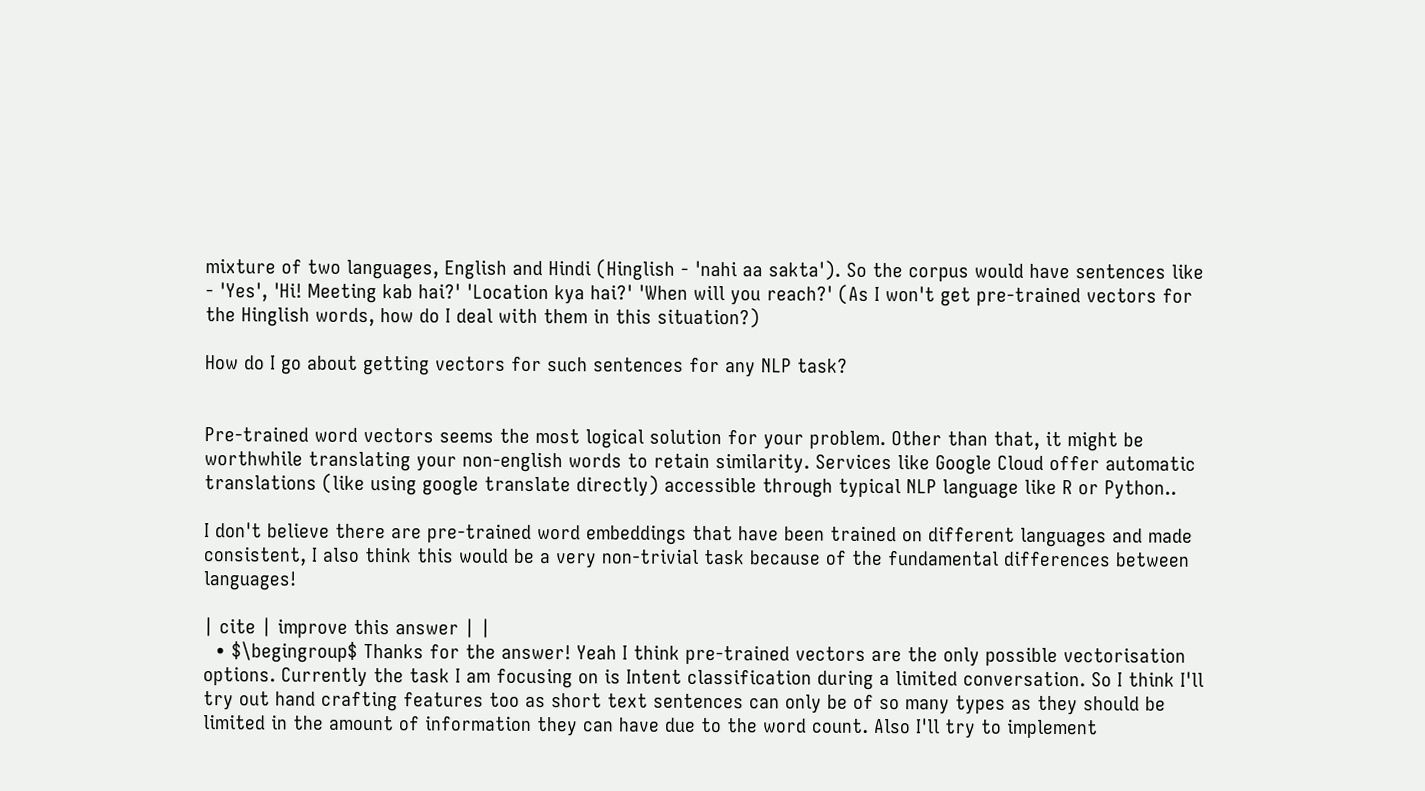mixture of two languages, English and Hindi (Hinglish - 'nahi aa sakta'). So the corpus would have sentences like - 'Yes', 'Hi! Meeting kab hai?' 'Location kya hai?' 'When will you reach?' (As I won't get pre-trained vectors for the Hinglish words, how do I deal with them in this situation?)

How do I go about getting vectors for such sentences for any NLP task?


Pre-trained word vectors seems the most logical solution for your problem. Other than that, it might be worthwhile translating your non-english words to retain similarity. Services like Google Cloud offer automatic translations (like using google translate directly) accessible through typical NLP language like R or Python..

I don't believe there are pre-trained word embeddings that have been trained on different languages and made consistent, I also think this would be a very non-trivial task because of the fundamental differences between languages!

| cite | improve this answer | |
  • $\begingroup$ Thanks for the answer! Yeah I think pre-trained vectors are the only possible vectorisation options. Currently the task I am focusing on is Intent classification during a limited conversation. So I think I'll try out hand crafting features too as short text sentences can only be of so many types as they should be limited in the amount of information they can have due to the word count. Also I'll try to implement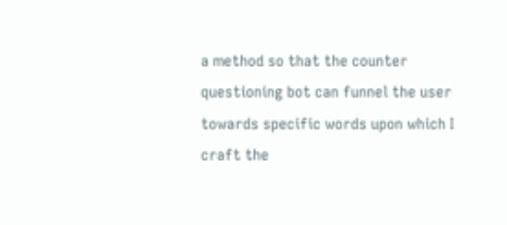a method so that the counter questioning bot can funnel the user towards specific words upon which I craft the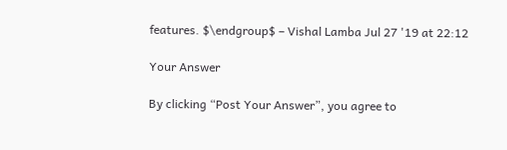features. $\endgroup$ – Vishal Lamba Jul 27 '19 at 22:12

Your Answer

By clicking “Post Your Answer”, you agree to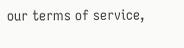our terms of service,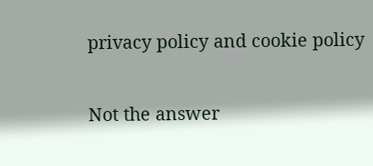privacy policy and cookie policy

Not the answer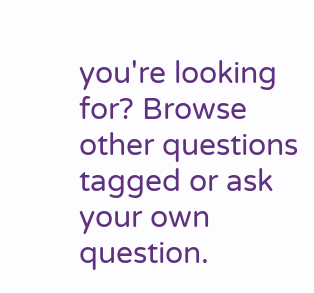you're looking for? Browse other questions tagged or ask your own question.